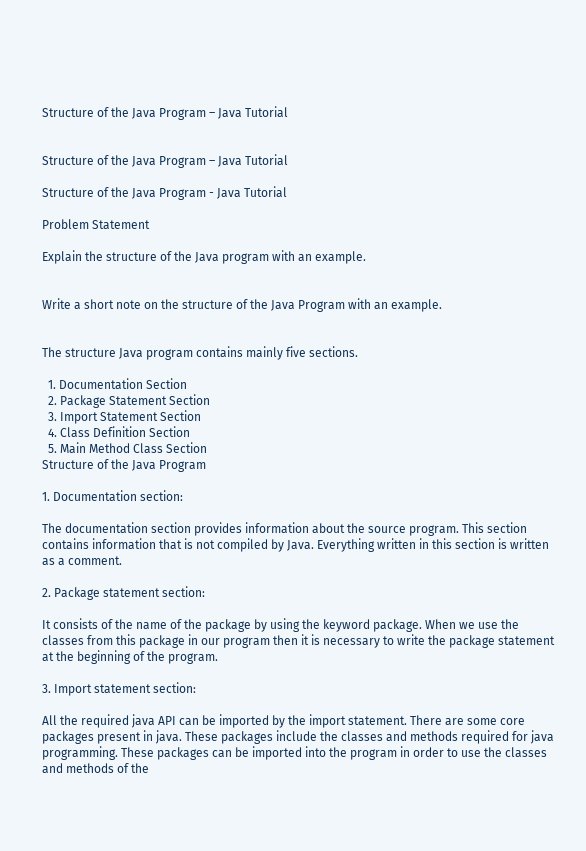Structure of the Java Program – Java Tutorial


Structure of the Java Program – Java Tutorial

Structure of the Java Program - Java Tutorial

Problem Statement

Explain the structure of the Java program with an example.


Write a short note on the structure of the Java Program with an example.


The structure Java program contains mainly five sections.

  1. Documentation Section
  2. Package Statement Section
  3. Import Statement Section
  4. Class Definition Section
  5. Main Method Class Section
Structure of the Java Program

1. Documentation section:

The documentation section provides information about the source program. This section contains information that is not compiled by Java. Everything written in this section is written as a comment.

2. Package statement section:

It consists of the name of the package by using the keyword package. When we use the classes from this package in our program then it is necessary to write the package statement at the beginning of the program.

3. Import statement section:

All the required java API can be imported by the import statement. There are some core packages present in java. These packages include the classes and methods required for java programming. These packages can be imported into the program in order to use the classes and methods of the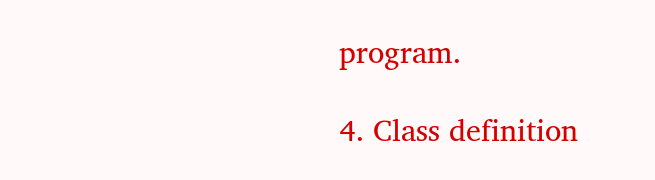program.

4. Class definition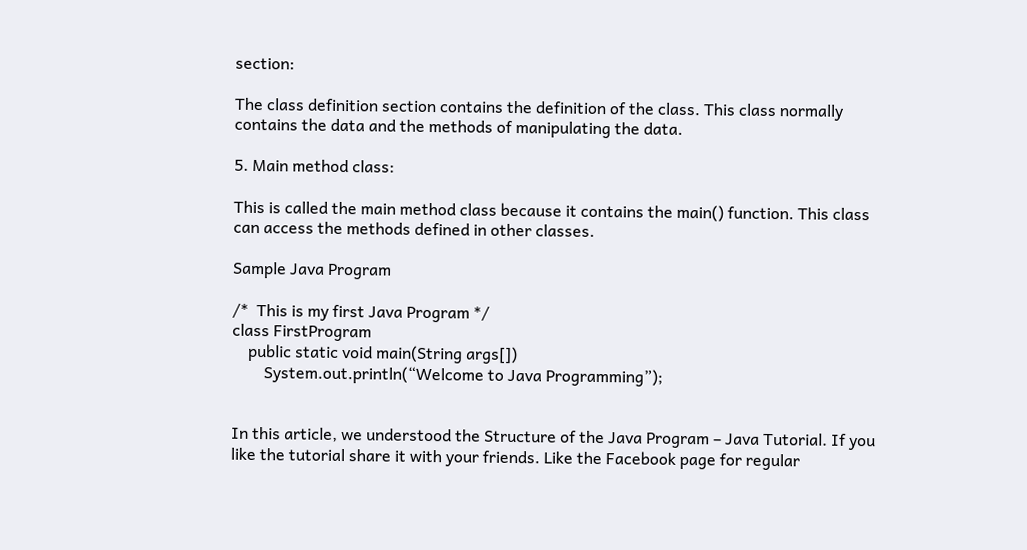section:

The class definition section contains the definition of the class. This class normally contains the data and the methods of manipulating the data.

5. Main method class:

This is called the main method class because it contains the main() function. This class can access the methods defined in other classes.

Sample Java Program

/*  This is my first Java Program */
class FirstProgram
    public static void main(String args[])
        System.out.println(“Welcome to Java Programming”);


In this article, we understood the Structure of the Java Program – Java Tutorial. If you like the tutorial share it with your friends. Like the Facebook page for regular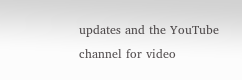updates and the YouTube channel for video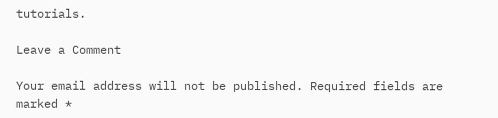tutorials.

Leave a Comment

Your email address will not be published. Required fields are marked *